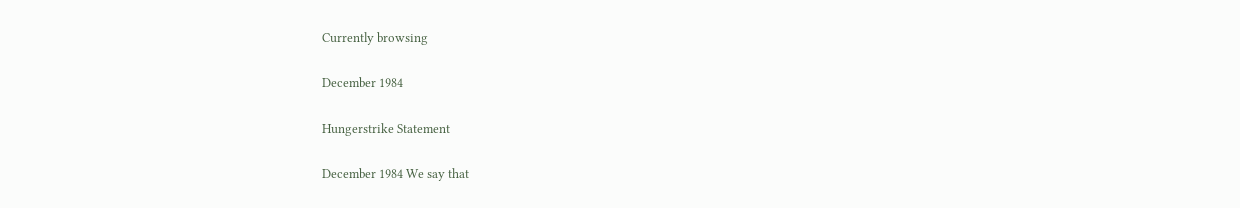Currently browsing

December 1984

Hungerstrike Statement

December 1984 We say that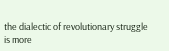the dialectic of revolutionary struggle is more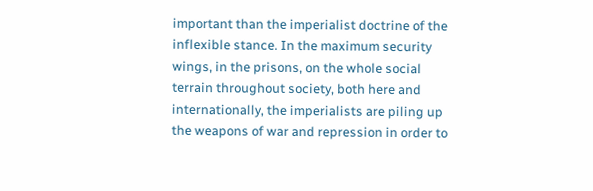important than the imperialist doctrine of the inflexible stance. In the maximum security wings, in the prisons, on the whole social terrain throughout society, both here and internationally, the imperialists are piling up the weapons of war and repression in order to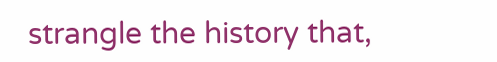strangle the history that,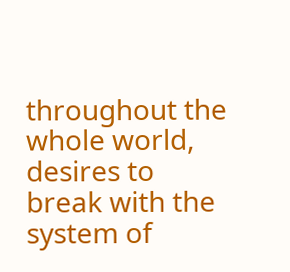throughout the whole world, desires to break with the system of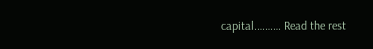capital.……… Read the rest